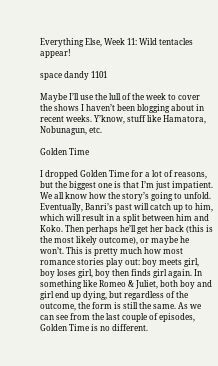Everything Else, Week 11: Wild tentacles appear!

space dandy 1101

Maybe I’ll use the lull of the week to cover the shows I haven’t been blogging about in recent weeks. Y’know, stuff like Hamatora, Nobunagun, etc.

Golden Time

I dropped Golden Time for a lot of reasons, but the biggest one is that I’m just impatient. We all know how the story’s going to unfold. Eventually, Banri’s past will catch up to him, which will result in a split between him and Koko. Then perhaps he’ll get her back (this is the most likely outcome), or maybe he won’t. This is pretty much how most romance stories play out: boy meets girl, boy loses girl, boy then finds girl again. In something like Romeo & Juliet, both boy and girl end up dying, but regardless of the outcome, the form is still the same. As we can see from the last couple of episodes, Golden Time is no different.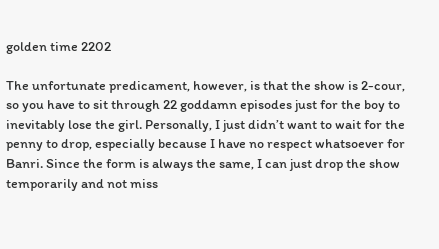golden time 2202

The unfortunate predicament, however, is that the show is 2-cour, so you have to sit through 22 goddamn episodes just for the boy to inevitably lose the girl. Personally, I just didn’t want to wait for the penny to drop, especially because I have no respect whatsoever for Banri. Since the form is always the same, I can just drop the show temporarily and not miss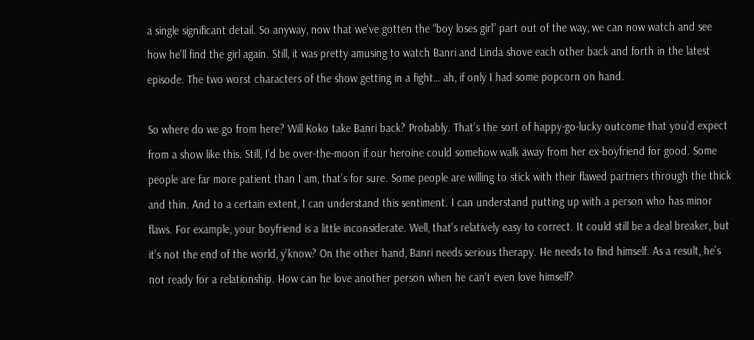a single significant detail. So anyway, now that we’ve gotten the “boy loses girl” part out of the way, we can now watch and see how he’ll find the girl again. Still, it was pretty amusing to watch Banri and Linda shove each other back and forth in the latest episode. The two worst characters of the show getting in a fight… ah, if only I had some popcorn on hand.

So where do we go from here? Will Koko take Banri back? Probably. That’s the sort of happy-go-lucky outcome that you’d expect from a show like this. Still, I’d be over-the-moon if our heroine could somehow walk away from her ex-boyfriend for good. Some people are far more patient than I am, that’s for sure. Some people are willing to stick with their flawed partners through the thick and thin. And to a certain extent, I can understand this sentiment. I can understand putting up with a person who has minor flaws. For example, your boyfriend is a little inconsiderate. Well, that’s relatively easy to correct. It could still be a deal breaker, but it’s not the end of the world, y’know? On the other hand, Banri needs serious therapy. He needs to find himself. As a result, he’s not ready for a relationship. How can he love another person when he can’t even love himself?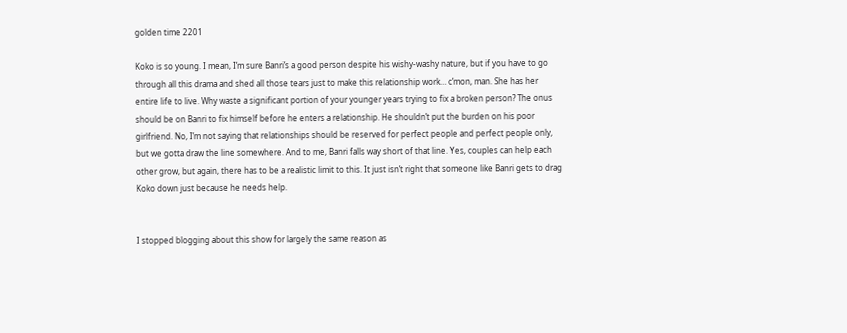golden time 2201

Koko is so young. I mean, I’m sure Banri’s a good person despite his wishy-washy nature, but if you have to go through all this drama and shed all those tears just to make this relationship work… c’mon, man. She has her entire life to live. Why waste a significant portion of your younger years trying to fix a broken person? The onus should be on Banri to fix himself before he enters a relationship. He shouldn’t put the burden on his poor girlfriend. No, I’m not saying that relationships should be reserved for perfect people and perfect people only, but we gotta draw the line somewhere. And to me, Banri falls way short of that line. Yes, couples can help each other grow, but again, there has to be a realistic limit to this. It just isn’t right that someone like Banri gets to drag Koko down just because he needs help.


I stopped blogging about this show for largely the same reason as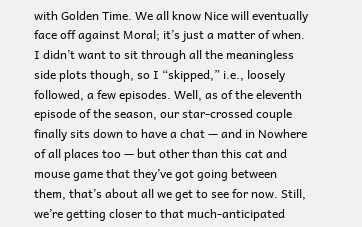with Golden Time. We all know Nice will eventually face off against Moral; it’s just a matter of when. I didn’t want to sit through all the meaningless side plots though, so I “skipped,” i.e., loosely followed, a few episodes. Well, as of the eleventh episode of the season, our star-crossed couple finally sits down to have a chat — and in Nowhere of all places too — but other than this cat and mouse game that they’ve got going between them, that’s about all we get to see for now. Still, we’re getting closer to that much-anticipated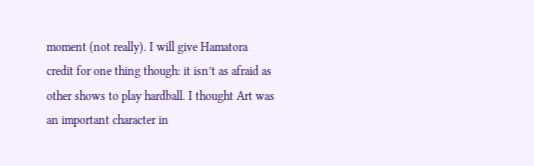moment (not really). I will give Hamatora credit for one thing though: it isn’t as afraid as other shows to play hardball. I thought Art was an important character in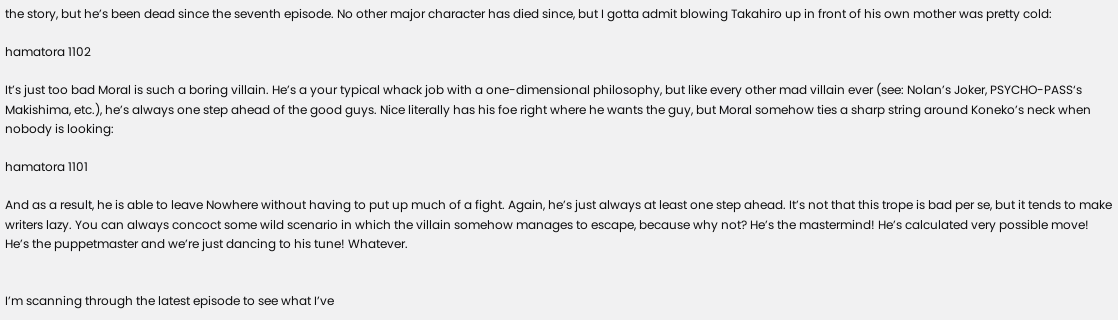the story, but he’s been dead since the seventh episode. No other major character has died since, but I gotta admit blowing Takahiro up in front of his own mother was pretty cold:

hamatora 1102

It’s just too bad Moral is such a boring villain. He’s a your typical whack job with a one-dimensional philosophy, but like every other mad villain ever (see: Nolan’s Joker, PSYCHO-PASS‘s Makishima, etc.), he’s always one step ahead of the good guys. Nice literally has his foe right where he wants the guy, but Moral somehow ties a sharp string around Koneko’s neck when nobody is looking:

hamatora 1101

And as a result, he is able to leave Nowhere without having to put up much of a fight. Again, he’s just always at least one step ahead. It’s not that this trope is bad per se, but it tends to make writers lazy. You can always concoct some wild scenario in which the villain somehow manages to escape, because why not? He’s the mastermind! He’s calculated very possible move! He’s the puppetmaster and we’re just dancing to his tune! Whatever.


I’m scanning through the latest episode to see what I’ve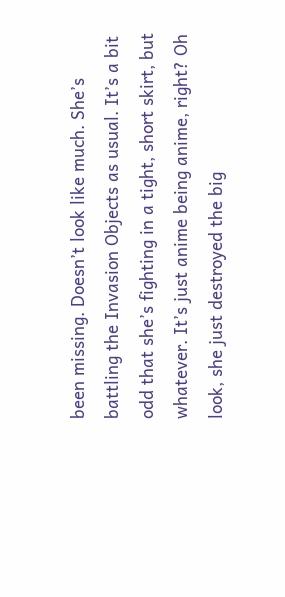been missing. Doesn’t look like much. She’s battling the Invasion Objects as usual. It’s a bit odd that she’s fighting in a tight, short skirt, but whatever. It’s just anime being anime, right? Oh look, she just destroyed the big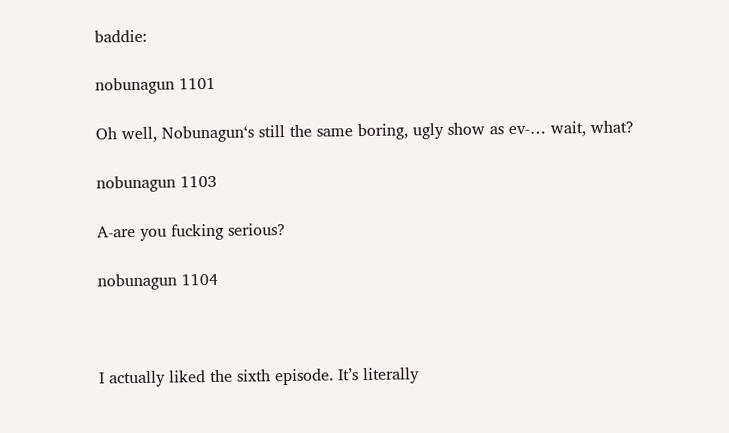baddie:

nobunagun 1101

Oh well, Nobunagun‘s still the same boring, ugly show as ev-… wait, what?

nobunagun 1103

A-are you fucking serious?

nobunagun 1104



I actually liked the sixth episode. It’s literally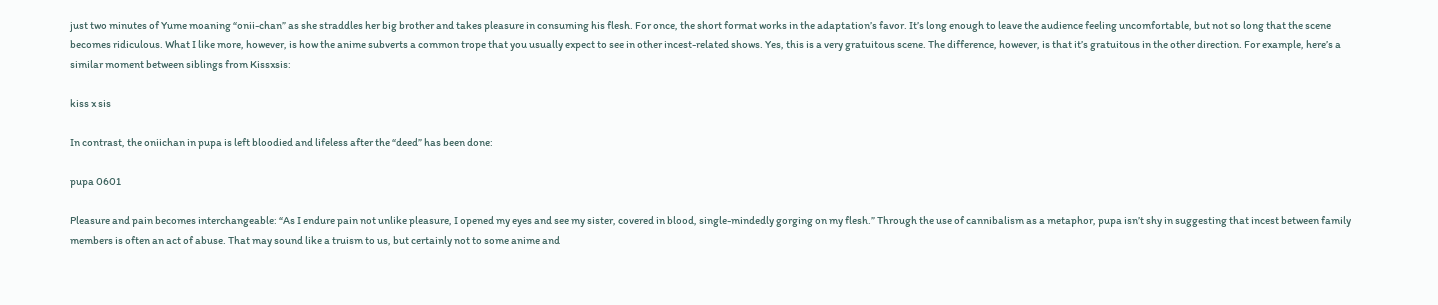just two minutes of Yume moaning “onii-chan” as she straddles her big brother and takes pleasure in consuming his flesh. For once, the short format works in the adaptation’s favor. It’s long enough to leave the audience feeling uncomfortable, but not so long that the scene becomes ridiculous. What I like more, however, is how the anime subverts a common trope that you usually expect to see in other incest-related shows. Yes, this is a very gratuitous scene. The difference, however, is that it’s gratuitous in the other direction. For example, here’s a similar moment between siblings from Kissxsis:

kiss x sis

In contrast, the oniichan in pupa is left bloodied and lifeless after the “deed” has been done:

pupa 0601

Pleasure and pain becomes interchangeable: “As I endure pain not unlike pleasure, I opened my eyes and see my sister, covered in blood, single-mindedly gorging on my flesh.” Through the use of cannibalism as a metaphor, pupa isn’t shy in suggesting that incest between family members is often an act of abuse. That may sound like a truism to us, but certainly not to some anime and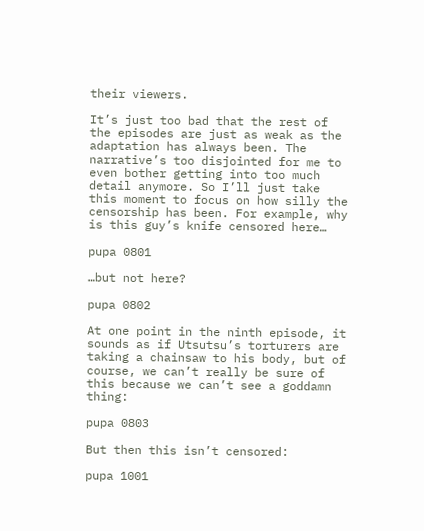their viewers.

It’s just too bad that the rest of the episodes are just as weak as the adaptation has always been. The narrative’s too disjointed for me to even bother getting into too much detail anymore. So I’ll just take this moment to focus on how silly the censorship has been. For example, why is this guy’s knife censored here…

pupa 0801

…but not here?

pupa 0802

At one point in the ninth episode, it sounds as if Utsutsu’s torturers are taking a chainsaw to his body, but of course, we can’t really be sure of this because we can’t see a goddamn thing:

pupa 0803

But then this isn’t censored:

pupa 1001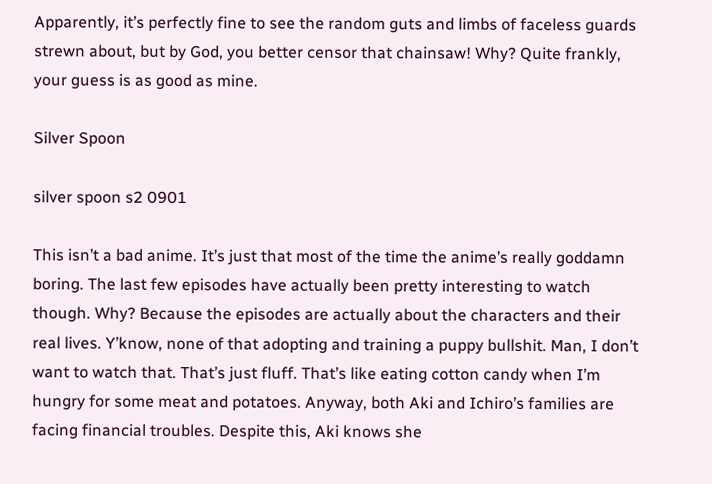Apparently, it’s perfectly fine to see the random guts and limbs of faceless guards strewn about, but by God, you better censor that chainsaw! Why? Quite frankly, your guess is as good as mine.

Silver Spoon

silver spoon s2 0901

This isn’t a bad anime. It’s just that most of the time the anime’s really goddamn boring. The last few episodes have actually been pretty interesting to watch though. Why? Because the episodes are actually about the characters and their real lives. Y’know, none of that adopting and training a puppy bullshit. Man, I don’t want to watch that. That’s just fluff. That’s like eating cotton candy when I’m hungry for some meat and potatoes. Anyway, both Aki and Ichiro’s families are facing financial troubles. Despite this, Aki knows she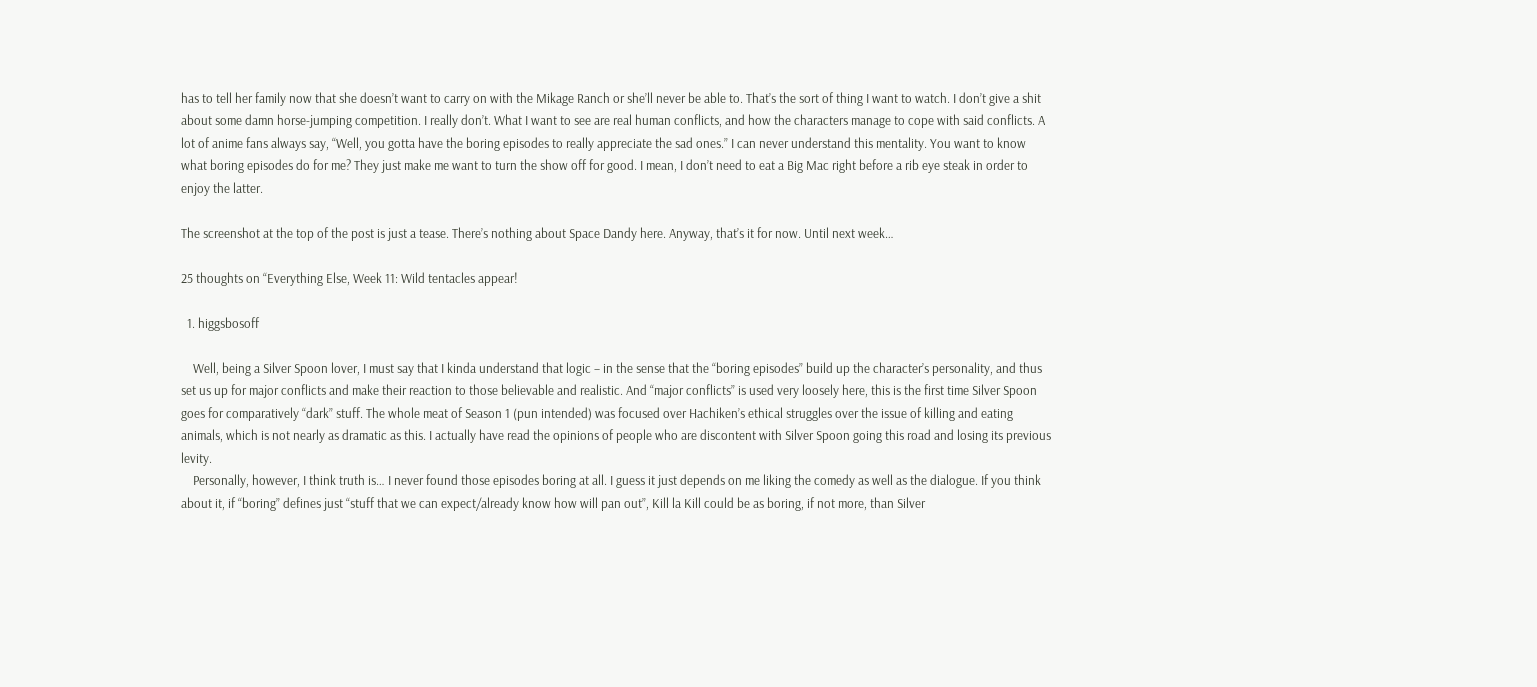has to tell her family now that she doesn’t want to carry on with the Mikage Ranch or she’ll never be able to. That’s the sort of thing I want to watch. I don’t give a shit about some damn horse-jumping competition. I really don’t. What I want to see are real human conflicts, and how the characters manage to cope with said conflicts. A lot of anime fans always say, “Well, you gotta have the boring episodes to really appreciate the sad ones.” I can never understand this mentality. You want to know what boring episodes do for me? They just make me want to turn the show off for good. I mean, I don’t need to eat a Big Mac right before a rib eye steak in order to enjoy the latter.

The screenshot at the top of the post is just a tease. There’s nothing about Space Dandy here. Anyway, that’s it for now. Until next week…

25 thoughts on “Everything Else, Week 11: Wild tentacles appear!

  1. higgsbosoff

    Well, being a Silver Spoon lover, I must say that I kinda understand that logic – in the sense that the “boring episodes” build up the character’s personality, and thus set us up for major conflicts and make their reaction to those believable and realistic. And “major conflicts” is used very loosely here, this is the first time Silver Spoon goes for comparatively “dark” stuff. The whole meat of Season 1 (pun intended) was focused over Hachiken’s ethical struggles over the issue of killing and eating animals, which is not nearly as dramatic as this. I actually have read the opinions of people who are discontent with Silver Spoon going this road and losing its previous levity.
    Personally, however, I think truth is… I never found those episodes boring at all. I guess it just depends on me liking the comedy as well as the dialogue. If you think about it, if “boring” defines just “stuff that we can expect/already know how will pan out”, Kill la Kill could be as boring, if not more, than Silver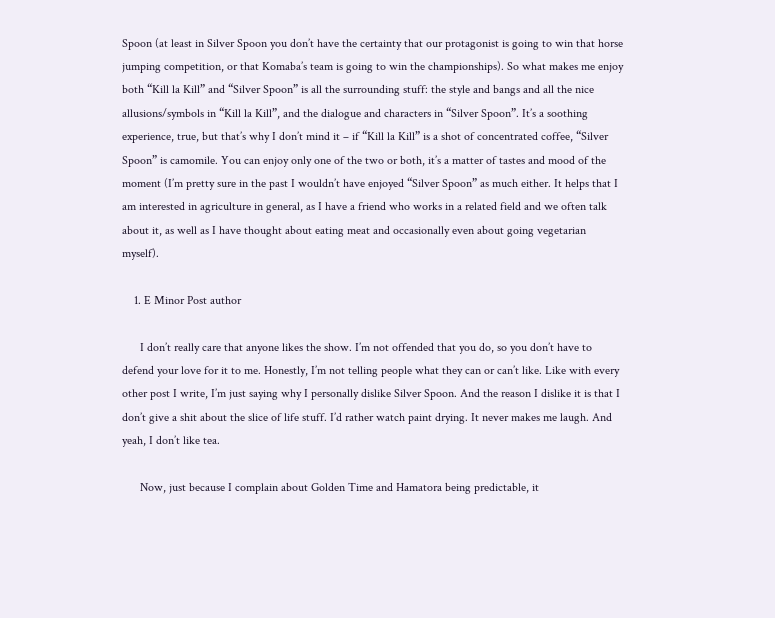Spoon (at least in Silver Spoon you don’t have the certainty that our protagonist is going to win that horse jumping competition, or that Komaba’s team is going to win the championships). So what makes me enjoy both “Kill la Kill” and “Silver Spoon” is all the surrounding stuff: the style and bangs and all the nice allusions/symbols in “Kill la Kill”, and the dialogue and characters in “Silver Spoon”. It’s a soothing experience, true, but that’s why I don’t mind it – if “Kill la Kill” is a shot of concentrated coffee, “Silver Spoon” is camomile. You can enjoy only one of the two or both, it’s a matter of tastes and mood of the moment (I’m pretty sure in the past I wouldn’t have enjoyed “Silver Spoon” as much either. It helps that I am interested in agriculture in general, as I have a friend who works in a related field and we often talk about it, as well as I have thought about eating meat and occasionally even about going vegetarian myself).

    1. E Minor Post author

      I don’t really care that anyone likes the show. I’m not offended that you do, so you don’t have to defend your love for it to me. Honestly, I’m not telling people what they can or can’t like. Like with every other post I write, I’m just saying why I personally dislike Silver Spoon. And the reason I dislike it is that I don’t give a shit about the slice of life stuff. I’d rather watch paint drying. It never makes me laugh. And yeah, I don’t like tea.

      Now, just because I complain about Golden Time and Hamatora being predictable, it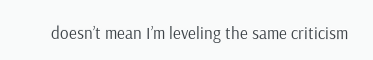doesn’t mean I’m leveling the same criticism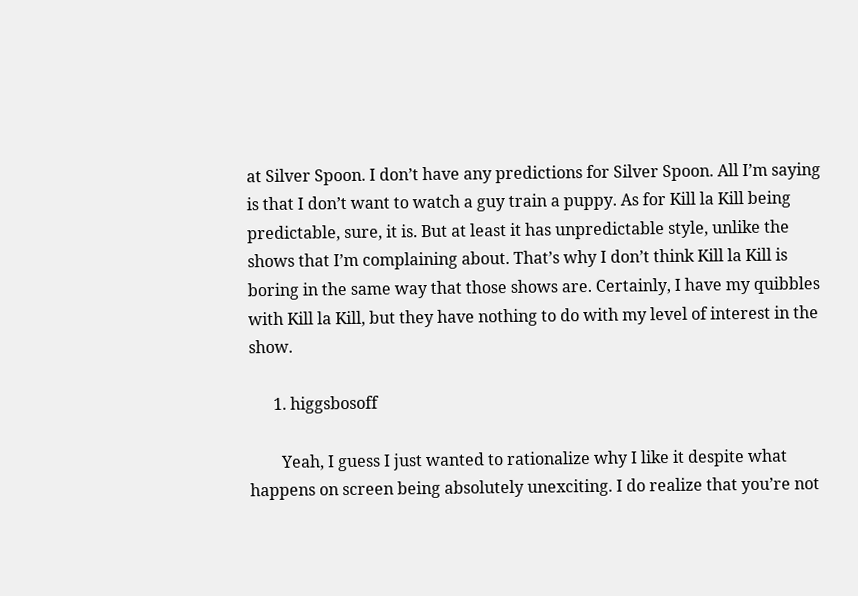at Silver Spoon. I don’t have any predictions for Silver Spoon. All I’m saying is that I don’t want to watch a guy train a puppy. As for Kill la Kill being predictable, sure, it is. But at least it has unpredictable style, unlike the shows that I’m complaining about. That’s why I don’t think Kill la Kill is boring in the same way that those shows are. Certainly, I have my quibbles with Kill la Kill, but they have nothing to do with my level of interest in the show.

      1. higgsbosoff

        Yeah, I guess I just wanted to rationalize why I like it despite what happens on screen being absolutely unexciting. I do realize that you’re not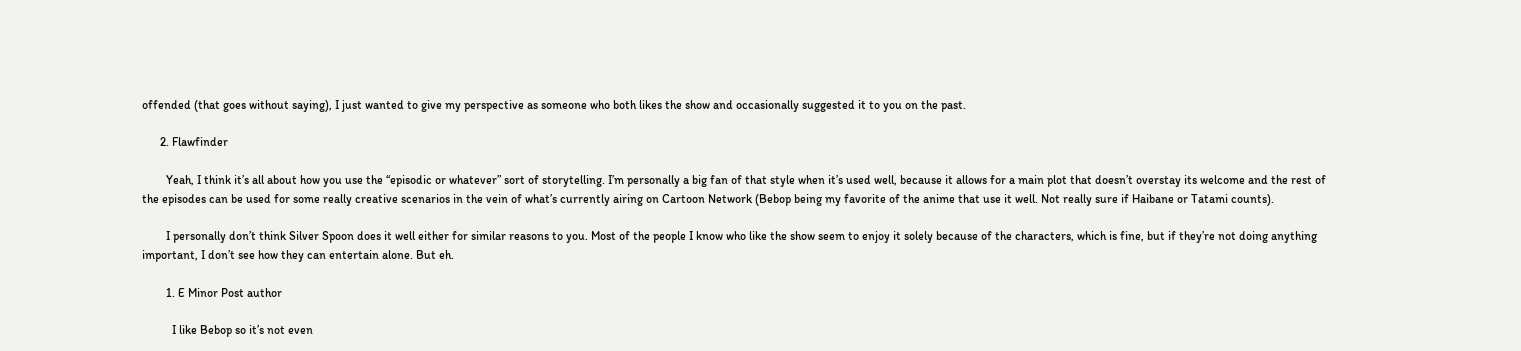offended (that goes without saying), I just wanted to give my perspective as someone who both likes the show and occasionally suggested it to you on the past.

      2. Flawfinder

        Yeah, I think it’s all about how you use the “episodic or whatever” sort of storytelling. I’m personally a big fan of that style when it’s used well, because it allows for a main plot that doesn’t overstay its welcome and the rest of the episodes can be used for some really creative scenarios in the vein of what’s currently airing on Cartoon Network (Bebop being my favorite of the anime that use it well. Not really sure if Haibane or Tatami counts).

        I personally don’t think Silver Spoon does it well either for similar reasons to you. Most of the people I know who like the show seem to enjoy it solely because of the characters, which is fine, but if they’re not doing anything important, I don’t see how they can entertain alone. But eh.

        1. E Minor Post author

          I like Bebop so it’s not even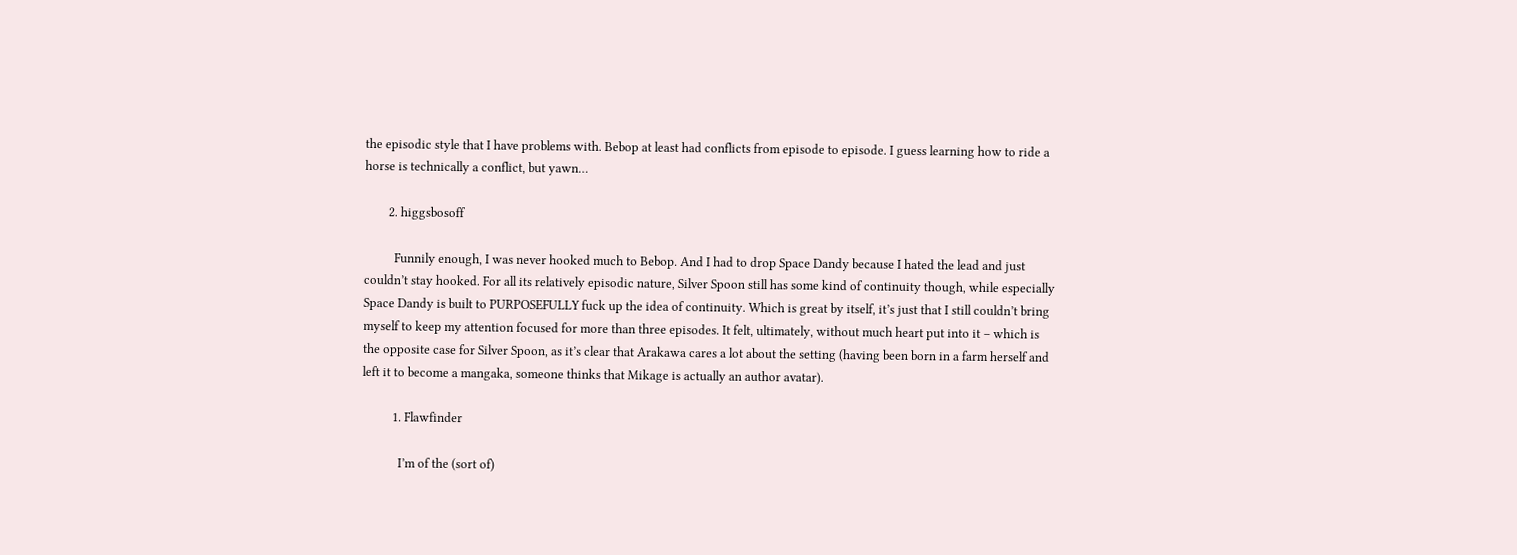the episodic style that I have problems with. Bebop at least had conflicts from episode to episode. I guess learning how to ride a horse is technically a conflict, but yawn…

        2. higgsbosoff

          Funnily enough, I was never hooked much to Bebop. And I had to drop Space Dandy because I hated the lead and just couldn’t stay hooked. For all its relatively episodic nature, Silver Spoon still has some kind of continuity though, while especially Space Dandy is built to PURPOSEFULLY fuck up the idea of continuity. Which is great by itself, it’s just that I still couldn’t bring myself to keep my attention focused for more than three episodes. It felt, ultimately, without much heart put into it – which is the opposite case for Silver Spoon, as it’s clear that Arakawa cares a lot about the setting (having been born in a farm herself and left it to become a mangaka, someone thinks that Mikage is actually an author avatar).

          1. Flawfinder

            I’m of the (sort of)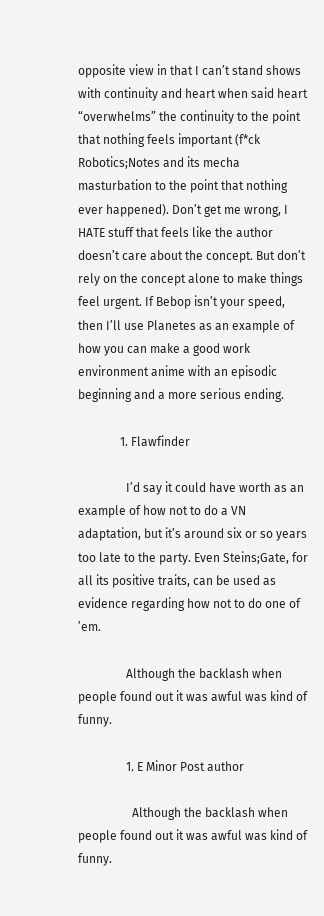opposite view in that I can’t stand shows with continuity and heart when said heart “overwhelms” the continuity to the point that nothing feels important (f*ck Robotics;Notes and its mecha masturbation to the point that nothing ever happened). Don’t get me wrong, I HATE stuff that feels like the author doesn’t care about the concept. But don’t rely on the concept alone to make things feel urgent. If Bebop isn’t your speed, then I’ll use Planetes as an example of how you can make a good work environment anime with an episodic beginning and a more serious ending.

              1. Flawfinder

                I’d say it could have worth as an example of how not to do a VN adaptation, but it’s around six or so years too late to the party. Even Steins;Gate, for all its positive traits, can be used as evidence regarding how not to do one of ’em.

                Although the backlash when people found out it was awful was kind of funny.

                1. E Minor Post author

                  Although the backlash when people found out it was awful was kind of funny.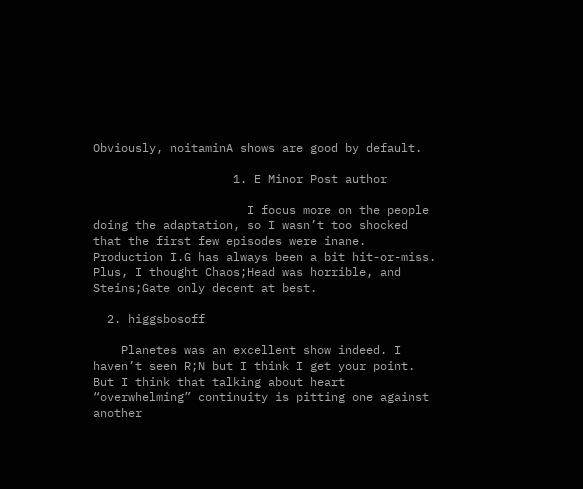Obviously, noitaminA shows are good by default.

                    1. E Minor Post author

                      I focus more on the people doing the adaptation, so I wasn’t too shocked that the first few episodes were inane. Production I.G has always been a bit hit-or-miss. Plus, I thought Chaos;Head was horrible, and Steins;Gate only decent at best.

  2. higgsbosoff

    Planetes was an excellent show indeed. I haven’t seen R;N but I think I get your point. But I think that talking about heart “overwhelming” continuity is pitting one against another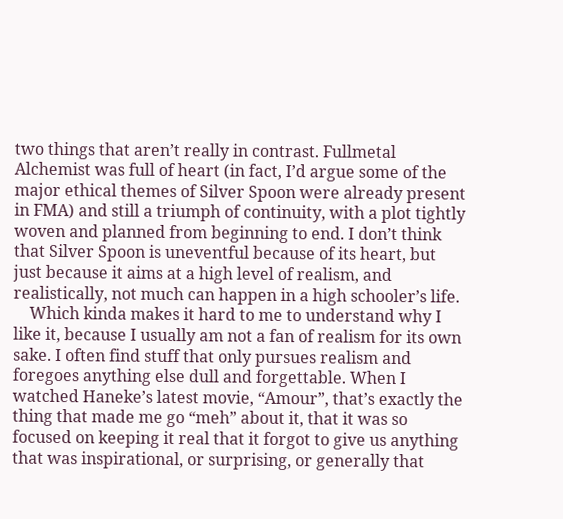two things that aren’t really in contrast. Fullmetal Alchemist was full of heart (in fact, I’d argue some of the major ethical themes of Silver Spoon were already present in FMA) and still a triumph of continuity, with a plot tightly woven and planned from beginning to end. I don’t think that Silver Spoon is uneventful because of its heart, but just because it aims at a high level of realism, and realistically, not much can happen in a high schooler’s life.
    Which kinda makes it hard to me to understand why I like it, because I usually am not a fan of realism for its own sake. I often find stuff that only pursues realism and foregoes anything else dull and forgettable. When I watched Haneke’s latest movie, “Amour”, that’s exactly the thing that made me go “meh” about it, that it was so focused on keeping it real that it forgot to give us anything that was inspirational, or surprising, or generally that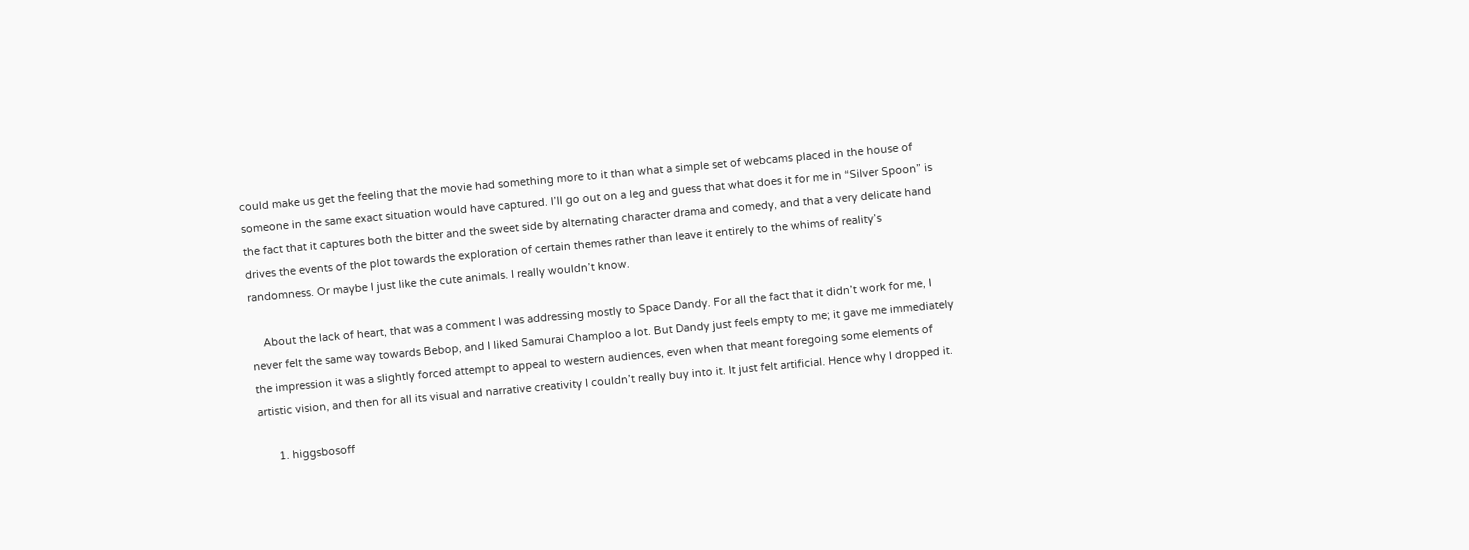could make us get the feeling that the movie had something more to it than what a simple set of webcams placed in the house of someone in the same exact situation would have captured. I’ll go out on a leg and guess that what does it for me in “Silver Spoon” is the fact that it captures both the bitter and the sweet side by alternating character drama and comedy, and that a very delicate hand drives the events of the plot towards the exploration of certain themes rather than leave it entirely to the whims of reality’s randomness. Or maybe I just like the cute animals. I really wouldn’t know.

    About the lack of heart, that was a comment I was addressing mostly to Space Dandy. For all the fact that it didn’t work for me, I never felt the same way towards Bebop, and I liked Samurai Champloo a lot. But Dandy just feels empty to me; it gave me immediately the impression it was a slightly forced attempt to appeal to western audiences, even when that meant foregoing some elements of artistic vision, and then for all its visual and narrative creativity I couldn’t really buy into it. It just felt artificial. Hence why I dropped it.

      1. higgsbosoff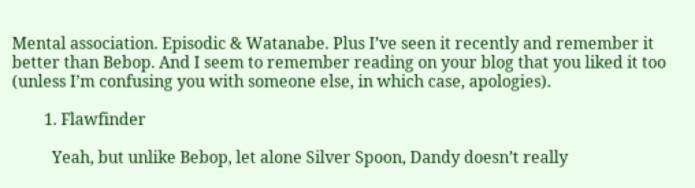Mental association. Episodic & Watanabe. Plus I’ve seen it recently and remember it better than Bebop. And I seem to remember reading on your blog that you liked it too (unless I’m confusing you with someone else, in which case, apologies).

        1. Flawfinder

          Yeah, but unlike Bebop, let alone Silver Spoon, Dandy doesn’t really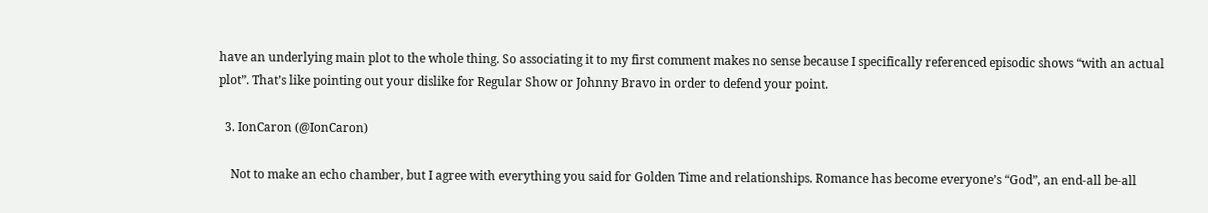have an underlying main plot to the whole thing. So associating it to my first comment makes no sense because I specifically referenced episodic shows “with an actual plot”. That’s like pointing out your dislike for Regular Show or Johnny Bravo in order to defend your point.

  3. IonCaron (@IonCaron)

    Not to make an echo chamber, but I agree with everything you said for Golden Time and relationships. Romance has become everyone’s “God”, an end-all be-all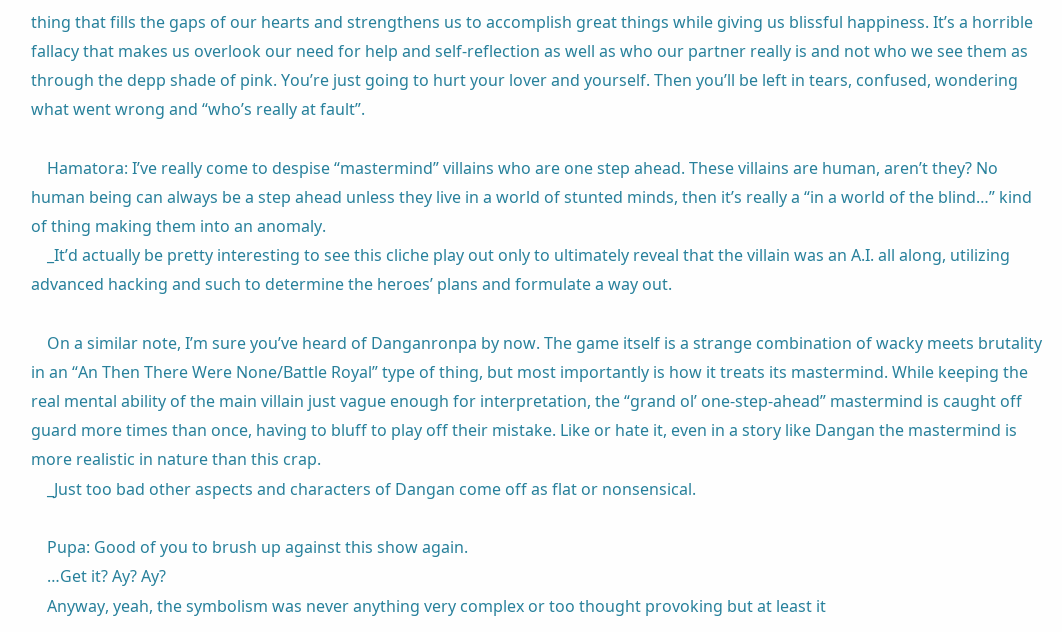thing that fills the gaps of our hearts and strengthens us to accomplish great things while giving us blissful happiness. It’s a horrible fallacy that makes us overlook our need for help and self-reflection as well as who our partner really is and not who we see them as through the depp shade of pink. You’re just going to hurt your lover and yourself. Then you’ll be left in tears, confused, wondering what went wrong and “who’s really at fault”.

    Hamatora: I’ve really come to despise “mastermind” villains who are one step ahead. These villains are human, aren’t they? No human being can always be a step ahead unless they live in a world of stunted minds, then it’s really a “in a world of the blind…” kind of thing making them into an anomaly.
    _It’d actually be pretty interesting to see this cliche play out only to ultimately reveal that the villain was an A.I. all along, utilizing advanced hacking and such to determine the heroes’ plans and formulate a way out.

    On a similar note, I’m sure you’ve heard of Danganronpa by now. The game itself is a strange combination of wacky meets brutality in an “An Then There Were None/Battle Royal” type of thing, but most importantly is how it treats its mastermind. While keeping the real mental ability of the main villain just vague enough for interpretation, the “grand ol’ one-step-ahead” mastermind is caught off guard more times than once, having to bluff to play off their mistake. Like or hate it, even in a story like Dangan the mastermind is more realistic in nature than this crap.
    _Just too bad other aspects and characters of Dangan come off as flat or nonsensical.

    Pupa: Good of you to brush up against this show again.
    …Get it? Ay? Ay?
    Anyway, yeah, the symbolism was never anything very complex or too thought provoking but at least it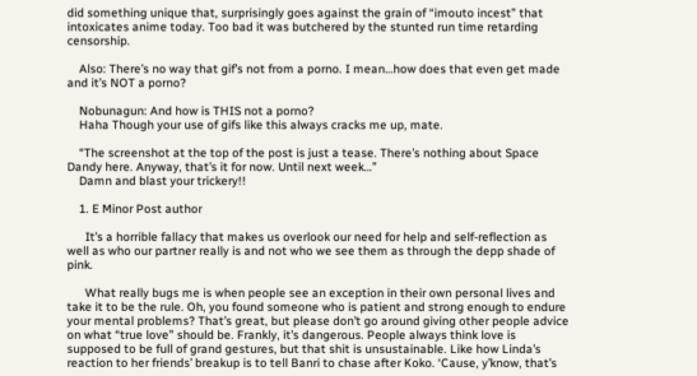did something unique that, surprisingly goes against the grain of “imouto incest” that intoxicates anime today. Too bad it was butchered by the stunted run time retarding censorship.

    Also: There’s no way that gif’s not from a porno. I mean…how does that even get made and it’s NOT a porno?

    Nobunagun: And how is THIS not a porno?
    Haha Though your use of gifs like this always cracks me up, mate.

    “The screenshot at the top of the post is just a tease. There’s nothing about Space Dandy here. Anyway, that’s it for now. Until next week…”
    Damn and blast your trickery!!

    1. E Minor Post author

      It’s a horrible fallacy that makes us overlook our need for help and self-reflection as well as who our partner really is and not who we see them as through the depp shade of pink.

      What really bugs me is when people see an exception in their own personal lives and take it to be the rule. Oh, you found someone who is patient and strong enough to endure your mental problems? That’s great, but please don’t go around giving other people advice on what “true love” should be. Frankly, it’s dangerous. People always think love is supposed to be full of grand gestures, but that shit is unsustainable. Like how Linda’s reaction to her friends’ breakup is to tell Banri to chase after Koko. ‘Cause, y’know, that’s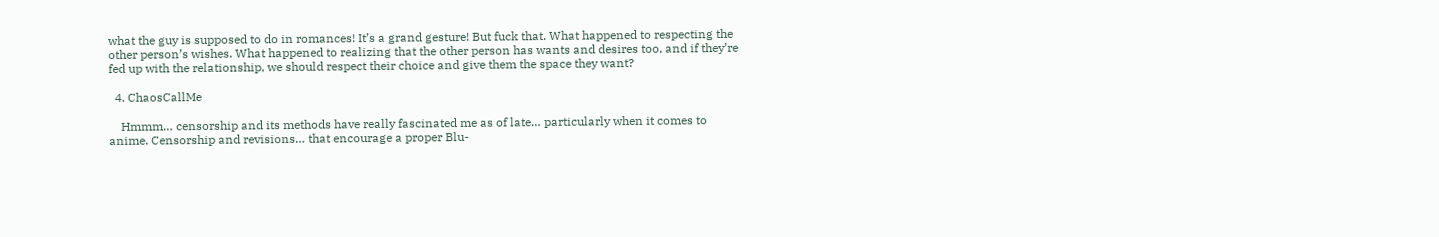what the guy is supposed to do in romances! It’s a grand gesture! But fuck that. What happened to respecting the other person’s wishes. What happened to realizing that the other person has wants and desires too, and if they’re fed up with the relationship, we should respect their choice and give them the space they want?

  4. ChaosCallMe

    Hmmm… censorship and its methods have really fascinated me as of late… particularly when it comes to anime. Censorship and revisions… that encourage a proper Blu-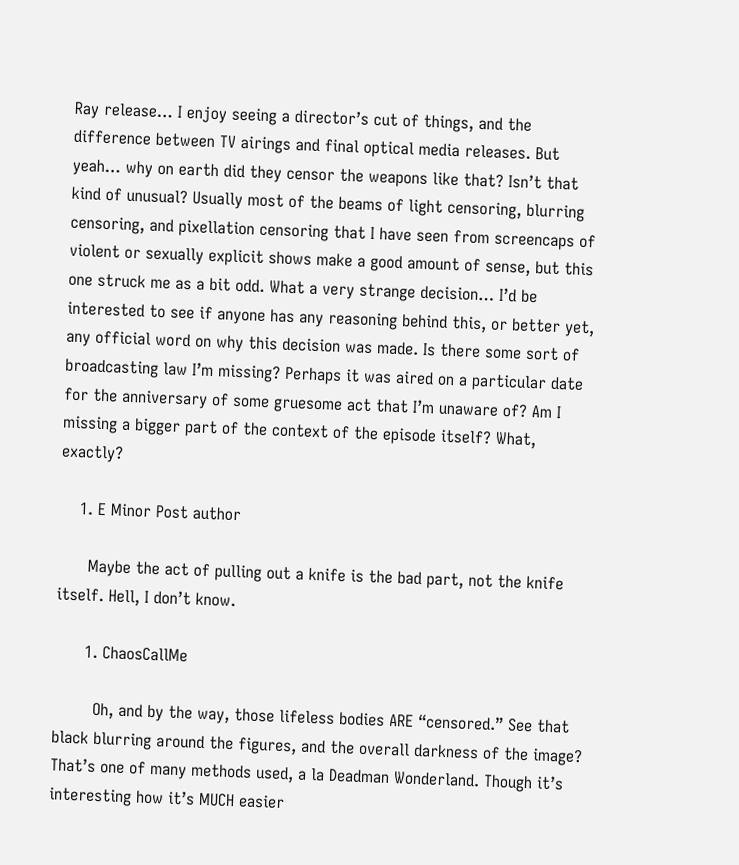Ray release… I enjoy seeing a director’s cut of things, and the difference between TV airings and final optical media releases. But yeah… why on earth did they censor the weapons like that? Isn’t that kind of unusual? Usually most of the beams of light censoring, blurring censoring, and pixellation censoring that I have seen from screencaps of violent or sexually explicit shows make a good amount of sense, but this one struck me as a bit odd. What a very strange decision… I’d be interested to see if anyone has any reasoning behind this, or better yet, any official word on why this decision was made. Is there some sort of broadcasting law I’m missing? Perhaps it was aired on a particular date for the anniversary of some gruesome act that I’m unaware of? Am I missing a bigger part of the context of the episode itself? What, exactly?

    1. E Minor Post author

      Maybe the act of pulling out a knife is the bad part, not the knife itself. Hell, I don’t know.

      1. ChaosCallMe

        Oh, and by the way, those lifeless bodies ARE “censored.” See that black blurring around the figures, and the overall darkness of the image? That’s one of many methods used, a la Deadman Wonderland. Though it’s interesting how it’s MUCH easier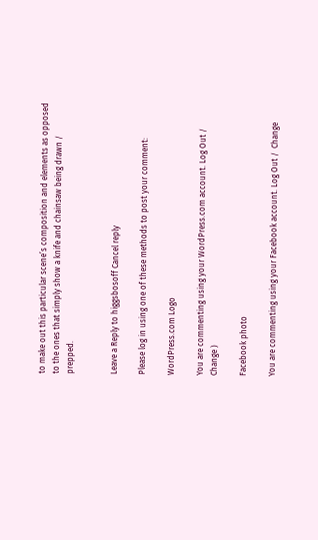to make out this particular scene’s composition and elements as opposed to the ones that simply show a knife and chainsaw being drawn / prepped.


Leave a Reply to higgsbosoff Cancel reply

Please log in using one of these methods to post your comment:

WordPress.com Logo

You are commenting using your WordPress.com account. Log Out /  Change )

Facebook photo

You are commenting using your Facebook account. Log Out /  Change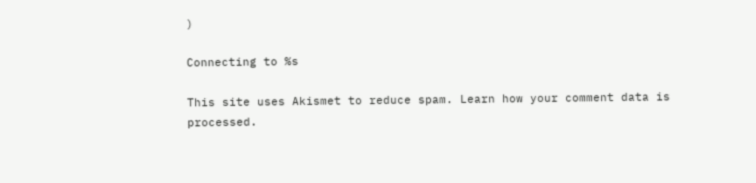)

Connecting to %s

This site uses Akismet to reduce spam. Learn how your comment data is processed.